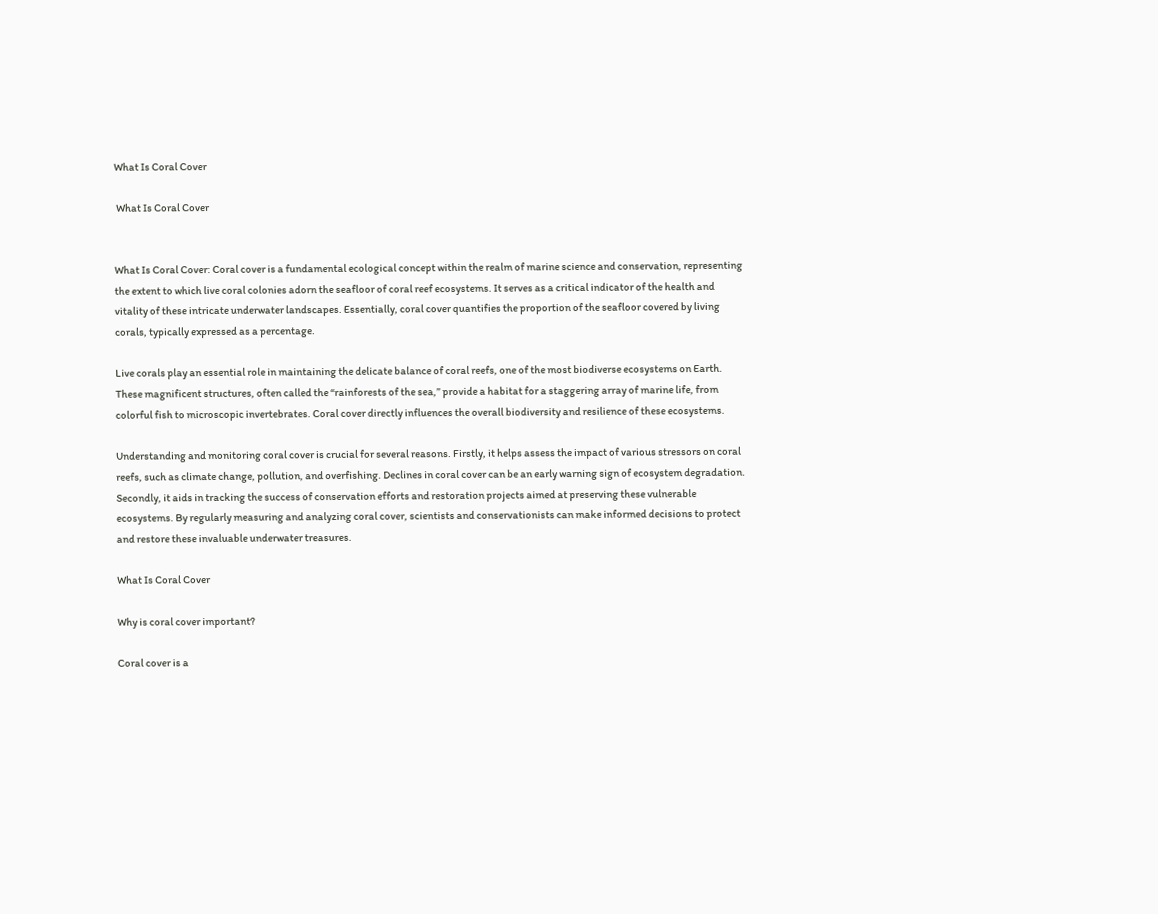What Is Coral Cover

 What Is Coral Cover


What Is Coral Cover: Coral cover is a fundamental ecological concept within the realm of marine science and conservation, representing the extent to which live coral colonies adorn the seafloor of coral reef ecosystems. It serves as a critical indicator of the health and vitality of these intricate underwater landscapes. Essentially, coral cover quantifies the proportion of the seafloor covered by living corals, typically expressed as a percentage.

Live corals play an essential role in maintaining the delicate balance of coral reefs, one of the most biodiverse ecosystems on Earth. These magnificent structures, often called the “rainforests of the sea,” provide a habitat for a staggering array of marine life, from colorful fish to microscopic invertebrates. Coral cover directly influences the overall biodiversity and resilience of these ecosystems.

Understanding and monitoring coral cover is crucial for several reasons. Firstly, it helps assess the impact of various stressors on coral reefs, such as climate change, pollution, and overfishing. Declines in coral cover can be an early warning sign of ecosystem degradation. Secondly, it aids in tracking the success of conservation efforts and restoration projects aimed at preserving these vulnerable ecosystems. By regularly measuring and analyzing coral cover, scientists and conservationists can make informed decisions to protect and restore these invaluable underwater treasures.

What Is Coral Cover

Why is coral cover important?

Coral cover is a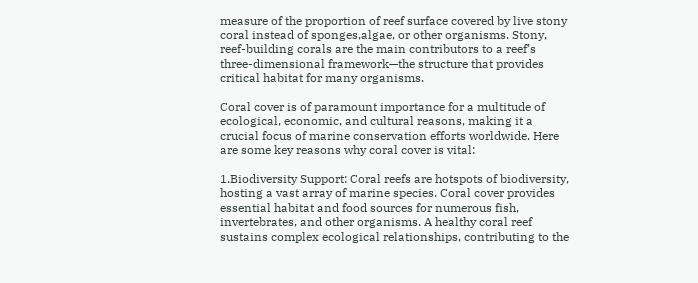measure of the proportion of reef surface covered by live stony coral instead of sponges,algae, or other organisms. Stony, reef-building corals are the main contributors to a reef’s three-dimensional framework—the structure that provides critical habitat for many organisms.

Coral cover is of paramount importance for a multitude of ecological, economic, and cultural reasons, making it a crucial focus of marine conservation efforts worldwide. Here are some key reasons why coral cover is vital:

1.Biodiversity Support: Coral reefs are hotspots of biodiversity, hosting a vast array of marine species. Coral cover provides essential habitat and food sources for numerous fish, invertebrates, and other organisms. A healthy coral reef sustains complex ecological relationships, contributing to the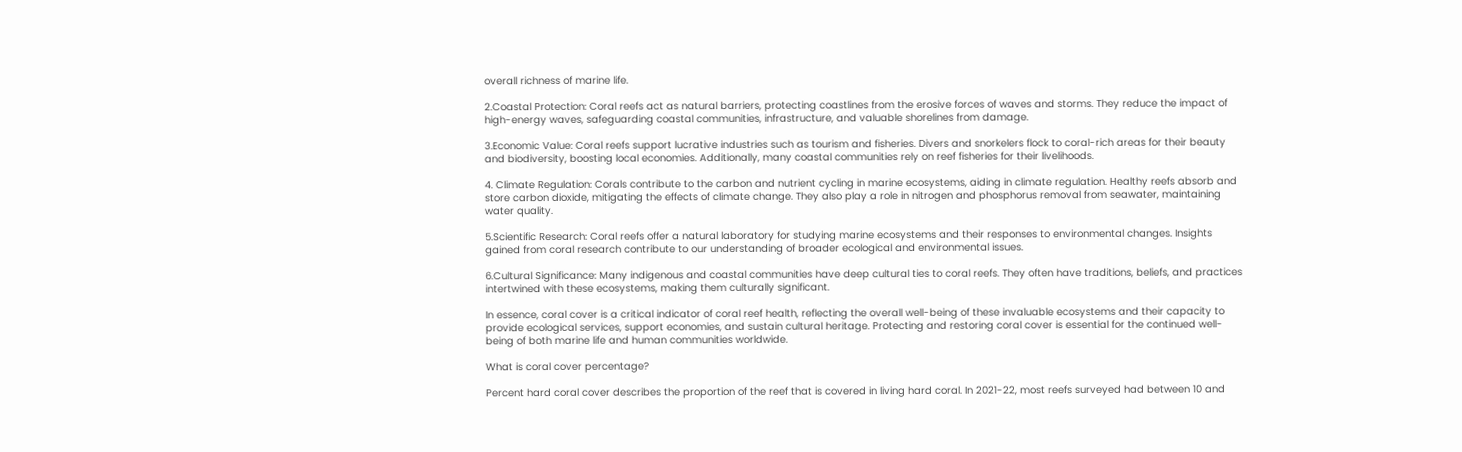overall richness of marine life.

2.Coastal Protection: Coral reefs act as natural barriers, protecting coastlines from the erosive forces of waves and storms. They reduce the impact of high-energy waves, safeguarding coastal communities, infrastructure, and valuable shorelines from damage.

3.Economic Value: Coral reefs support lucrative industries such as tourism and fisheries. Divers and snorkelers flock to coral-rich areas for their beauty and biodiversity, boosting local economies. Additionally, many coastal communities rely on reef fisheries for their livelihoods.

4. Climate Regulation: Corals contribute to the carbon and nutrient cycling in marine ecosystems, aiding in climate regulation. Healthy reefs absorb and store carbon dioxide, mitigating the effects of climate change. They also play a role in nitrogen and phosphorus removal from seawater, maintaining water quality.

5.Scientific Research: Coral reefs offer a natural laboratory for studying marine ecosystems and their responses to environmental changes. Insights gained from coral research contribute to our understanding of broader ecological and environmental issues.

6.Cultural Significance: Many indigenous and coastal communities have deep cultural ties to coral reefs. They often have traditions, beliefs, and practices intertwined with these ecosystems, making them culturally significant.

In essence, coral cover is a critical indicator of coral reef health, reflecting the overall well-being of these invaluable ecosystems and their capacity to provide ecological services, support economies, and sustain cultural heritage. Protecting and restoring coral cover is essential for the continued well-being of both marine life and human communities worldwide.

What is coral cover percentage?

Percent hard coral cover describes the proportion of the reef that is covered in living hard coral. In 2021-22, most reefs surveyed had between 10 and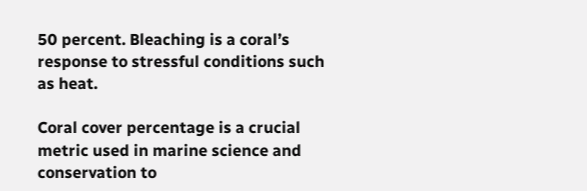50 percent. Bleaching is a coral’s response to stressful conditions such as heat.

Coral cover percentage is a crucial metric used in marine science and conservation to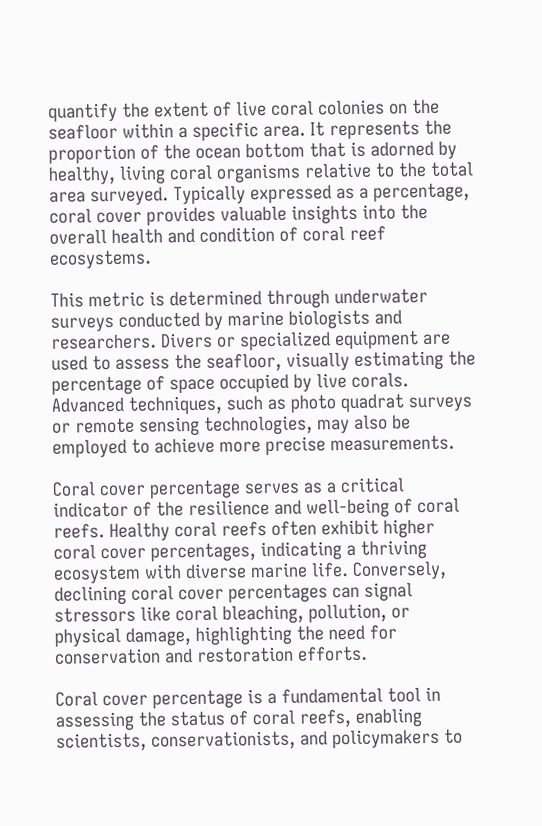quantify the extent of live coral colonies on the seafloor within a specific area. It represents the proportion of the ocean bottom that is adorned by healthy, living coral organisms relative to the total area surveyed. Typically expressed as a percentage, coral cover provides valuable insights into the overall health and condition of coral reef ecosystems.

This metric is determined through underwater surveys conducted by marine biologists and researchers. Divers or specialized equipment are used to assess the seafloor, visually estimating the percentage of space occupied by live corals. Advanced techniques, such as photo quadrat surveys or remote sensing technologies, may also be employed to achieve more precise measurements.

Coral cover percentage serves as a critical indicator of the resilience and well-being of coral reefs. Healthy coral reefs often exhibit higher coral cover percentages, indicating a thriving ecosystem with diverse marine life. Conversely, declining coral cover percentages can signal stressors like coral bleaching, pollution, or physical damage, highlighting the need for conservation and restoration efforts.

Coral cover percentage is a fundamental tool in assessing the status of coral reefs, enabling scientists, conservationists, and policymakers to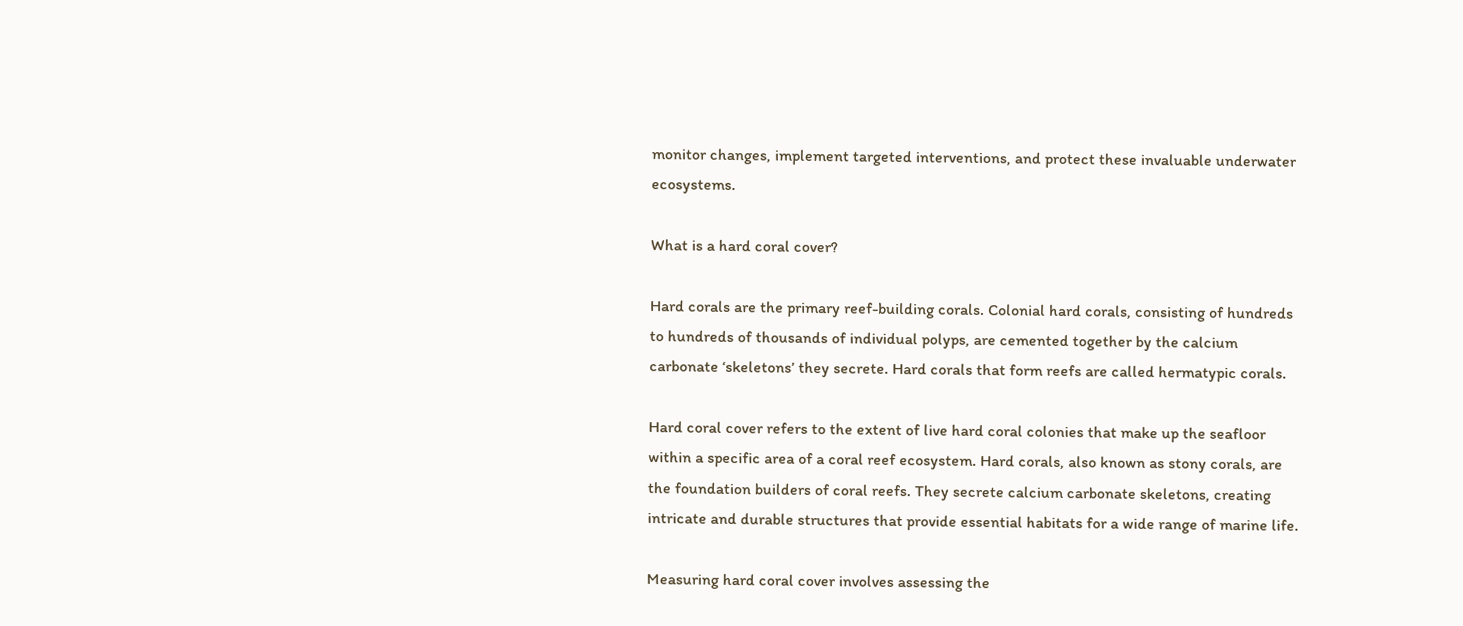monitor changes, implement targeted interventions, and protect these invaluable underwater ecosystems.

What is a hard coral cover?

Hard corals are the primary reef-building corals. Colonial hard corals, consisting of hundreds to hundreds of thousands of individual polyps, are cemented together by the calcium carbonate ‘skeletons’ they secrete. Hard corals that form reefs are called hermatypic corals.

Hard coral cover refers to the extent of live hard coral colonies that make up the seafloor within a specific area of a coral reef ecosystem. Hard corals, also known as stony corals, are the foundation builders of coral reefs. They secrete calcium carbonate skeletons, creating intricate and durable structures that provide essential habitats for a wide range of marine life.

Measuring hard coral cover involves assessing the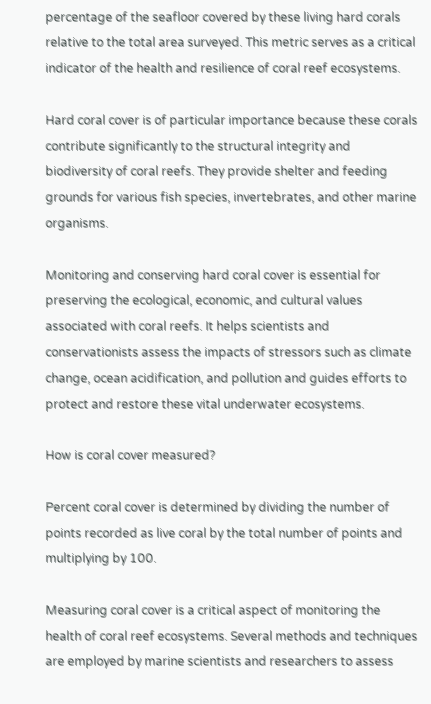percentage of the seafloor covered by these living hard corals relative to the total area surveyed. This metric serves as a critical indicator of the health and resilience of coral reef ecosystems.

Hard coral cover is of particular importance because these corals contribute significantly to the structural integrity and biodiversity of coral reefs. They provide shelter and feeding grounds for various fish species, invertebrates, and other marine organisms.

Monitoring and conserving hard coral cover is essential for preserving the ecological, economic, and cultural values associated with coral reefs. It helps scientists and conservationists assess the impacts of stressors such as climate change, ocean acidification, and pollution and guides efforts to protect and restore these vital underwater ecosystems.

How is coral cover measured?

Percent coral cover is determined by dividing the number of points recorded as live coral by the total number of points and multiplying by 100.

Measuring coral cover is a critical aspect of monitoring the health of coral reef ecosystems. Several methods and techniques are employed by marine scientists and researchers to assess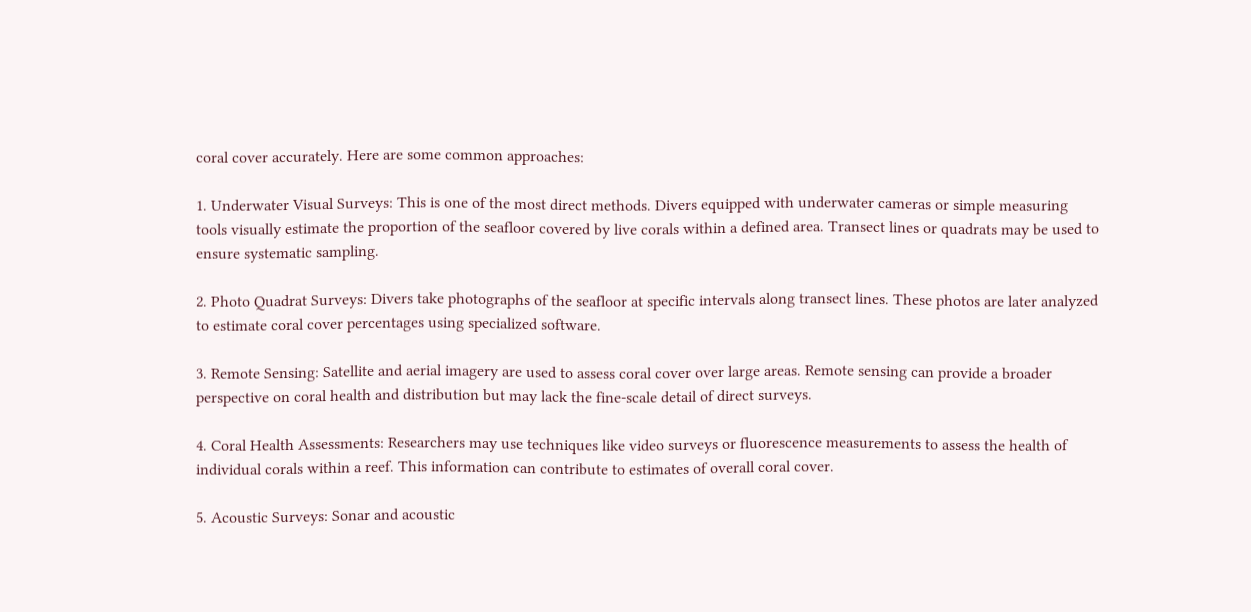coral cover accurately. Here are some common approaches:

1. Underwater Visual Surveys: This is one of the most direct methods. Divers equipped with underwater cameras or simple measuring tools visually estimate the proportion of the seafloor covered by live corals within a defined area. Transect lines or quadrats may be used to ensure systematic sampling.

2. Photo Quadrat Surveys: Divers take photographs of the seafloor at specific intervals along transect lines. These photos are later analyzed to estimate coral cover percentages using specialized software.

3. Remote Sensing: Satellite and aerial imagery are used to assess coral cover over large areas. Remote sensing can provide a broader perspective on coral health and distribution but may lack the fine-scale detail of direct surveys.

4. Coral Health Assessments: Researchers may use techniques like video surveys or fluorescence measurements to assess the health of individual corals within a reef. This information can contribute to estimates of overall coral cover.

5. Acoustic Surveys: Sonar and acoustic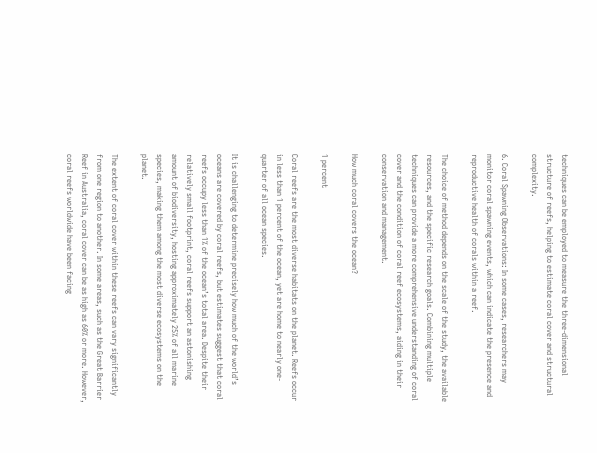techniques can be employed to measure the three-dimensional structure of reefs, helping to estimate coral cover and structural complexity.

6. Coral Spawning Observations: In some cases, researchers may monitor coral spawning events, which can indicate the presence and reproductive health of corals within a reef.

The choice of method depends on the scale of the study, the available resources, and the specific research goals. Combining multiple techniques can provide a more comprehensive understanding of coral cover and the condition of coral reef ecosystems, aiding in their conservation and management.

How much coral covers the ocean?

1 percent

Coral reefs are the most diverse habitats on the planet. Reefs occur in less than 1 percent of the ocean, yet are home to nearly one-quarter of all ocean species.

It is challenging to determine precisely how much of the world’s oceans are covered by coral reefs, but estimates suggest that coral reefs occupy less than 1% of the ocean’s total area. Despite their relatively small footprint, coral reefs support an astonishing amount of biodiversity, hosting approximately 25% of all marine species, making them among the most diverse ecosystems on the planet.

The extent of coral cover within these reefs can vary significantly from one region to another. In some areas, such as the Great Barrier Reef in Australia, coral cover can be as high as 60% or more. However, coral reefs worldwide have been facing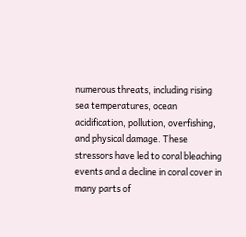numerous threats, including rising sea temperatures, ocean acidification, pollution, overfishing, and physical damage. These stressors have led to coral bleaching events and a decline in coral cover in many parts of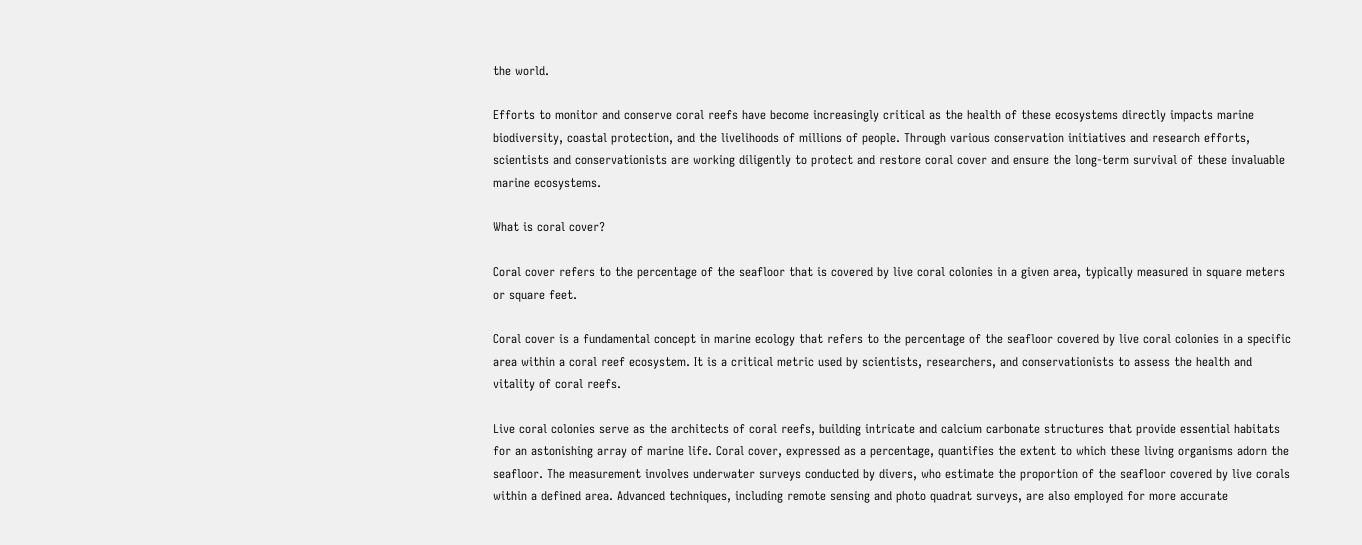the world.

Efforts to monitor and conserve coral reefs have become increasingly critical as the health of these ecosystems directly impacts marine biodiversity, coastal protection, and the livelihoods of millions of people. Through various conservation initiatives and research efforts, scientists and conservationists are working diligently to protect and restore coral cover and ensure the long-term survival of these invaluable marine ecosystems.

What is coral cover?

Coral cover refers to the percentage of the seafloor that is covered by live coral colonies in a given area, typically measured in square meters or square feet.

Coral cover is a fundamental concept in marine ecology that refers to the percentage of the seafloor covered by live coral colonies in a specific area within a coral reef ecosystem. It is a critical metric used by scientists, researchers, and conservationists to assess the health and vitality of coral reefs.

Live coral colonies serve as the architects of coral reefs, building intricate and calcium carbonate structures that provide essential habitats for an astonishing array of marine life. Coral cover, expressed as a percentage, quantifies the extent to which these living organisms adorn the seafloor. The measurement involves underwater surveys conducted by divers, who estimate the proportion of the seafloor covered by live corals within a defined area. Advanced techniques, including remote sensing and photo quadrat surveys, are also employed for more accurate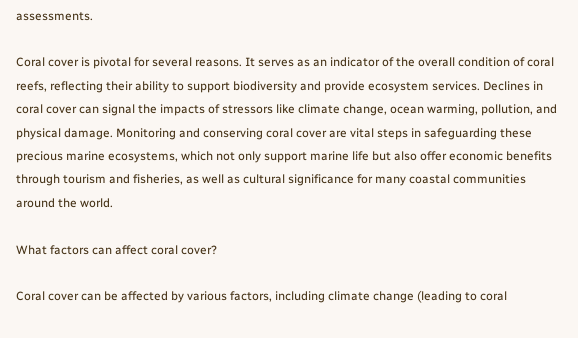assessments.

Coral cover is pivotal for several reasons. It serves as an indicator of the overall condition of coral reefs, reflecting their ability to support biodiversity and provide ecosystem services. Declines in coral cover can signal the impacts of stressors like climate change, ocean warming, pollution, and physical damage. Monitoring and conserving coral cover are vital steps in safeguarding these precious marine ecosystems, which not only support marine life but also offer economic benefits through tourism and fisheries, as well as cultural significance for many coastal communities around the world.

What factors can affect coral cover?

Coral cover can be affected by various factors, including climate change (leading to coral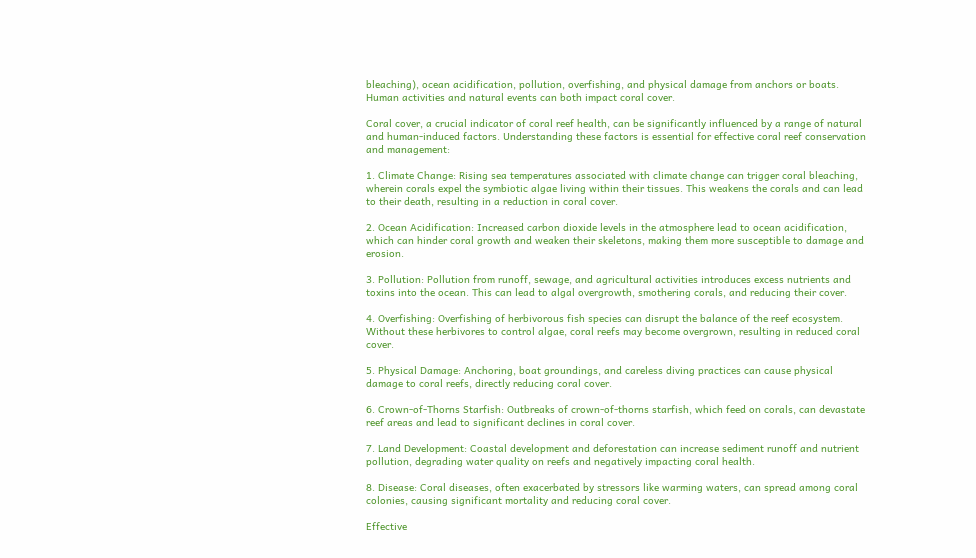bleaching), ocean acidification, pollution, overfishing, and physical damage from anchors or boats. Human activities and natural events can both impact coral cover.

Coral cover, a crucial indicator of coral reef health, can be significantly influenced by a range of natural and human-induced factors. Understanding these factors is essential for effective coral reef conservation and management:

1. Climate Change: Rising sea temperatures associated with climate change can trigger coral bleaching, wherein corals expel the symbiotic algae living within their tissues. This weakens the corals and can lead to their death, resulting in a reduction in coral cover.

2. Ocean Acidification: Increased carbon dioxide levels in the atmosphere lead to ocean acidification, which can hinder coral growth and weaken their skeletons, making them more susceptible to damage and erosion.

3. Pollution: Pollution from runoff, sewage, and agricultural activities introduces excess nutrients and toxins into the ocean. This can lead to algal overgrowth, smothering corals, and reducing their cover.

4. Overfishing: Overfishing of herbivorous fish species can disrupt the balance of the reef ecosystem. Without these herbivores to control algae, coral reefs may become overgrown, resulting in reduced coral cover.

5. Physical Damage: Anchoring, boat groundings, and careless diving practices can cause physical damage to coral reefs, directly reducing coral cover.

6. Crown-of-Thorns Starfish: Outbreaks of crown-of-thorns starfish, which feed on corals, can devastate reef areas and lead to significant declines in coral cover.

7. Land Development: Coastal development and deforestation can increase sediment runoff and nutrient pollution, degrading water quality on reefs and negatively impacting coral health.

8. Disease: Coral diseases, often exacerbated by stressors like warming waters, can spread among coral colonies, causing significant mortality and reducing coral cover.

Effective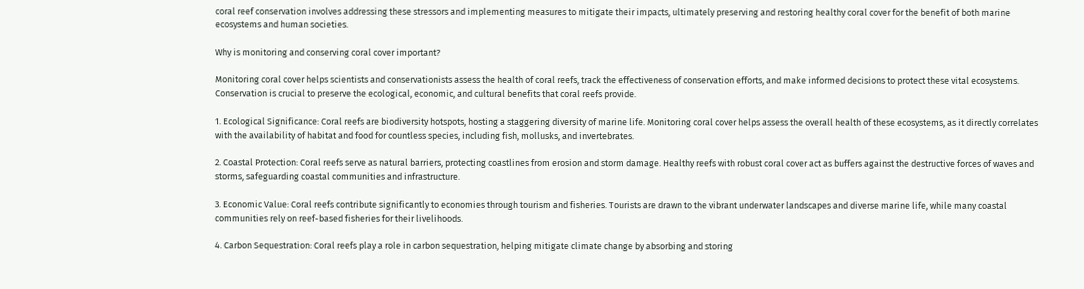coral reef conservation involves addressing these stressors and implementing measures to mitigate their impacts, ultimately preserving and restoring healthy coral cover for the benefit of both marine ecosystems and human societies.

Why is monitoring and conserving coral cover important?

Monitoring coral cover helps scientists and conservationists assess the health of coral reefs, track the effectiveness of conservation efforts, and make informed decisions to protect these vital ecosystems. Conservation is crucial to preserve the ecological, economic, and cultural benefits that coral reefs provide.

1. Ecological Significance: Coral reefs are biodiversity hotspots, hosting a staggering diversity of marine life. Monitoring coral cover helps assess the overall health of these ecosystems, as it directly correlates with the availability of habitat and food for countless species, including fish, mollusks, and invertebrates.

2. Coastal Protection: Coral reefs serve as natural barriers, protecting coastlines from erosion and storm damage. Healthy reefs with robust coral cover act as buffers against the destructive forces of waves and storms, safeguarding coastal communities and infrastructure.

3. Economic Value: Coral reefs contribute significantly to economies through tourism and fisheries. Tourists are drawn to the vibrant underwater landscapes and diverse marine life, while many coastal communities rely on reef-based fisheries for their livelihoods.

4. Carbon Sequestration: Coral reefs play a role in carbon sequestration, helping mitigate climate change by absorbing and storing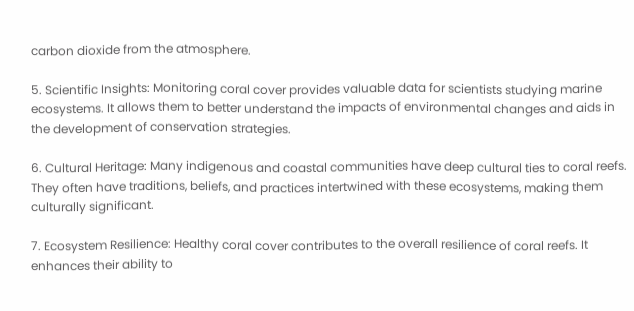carbon dioxide from the atmosphere.

5. Scientific Insights: Monitoring coral cover provides valuable data for scientists studying marine ecosystems. It allows them to better understand the impacts of environmental changes and aids in the development of conservation strategies.

6. Cultural Heritage: Many indigenous and coastal communities have deep cultural ties to coral reefs. They often have traditions, beliefs, and practices intertwined with these ecosystems, making them culturally significant.

7. Ecosystem Resilience: Healthy coral cover contributes to the overall resilience of coral reefs. It enhances their ability to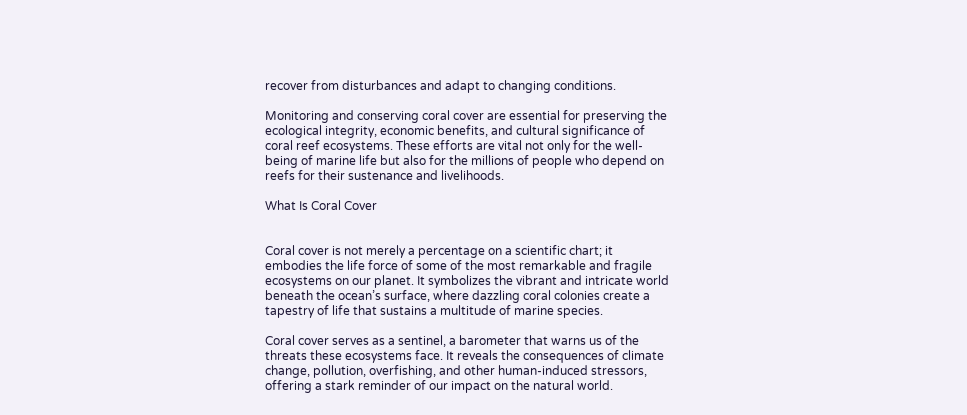recover from disturbances and adapt to changing conditions.

Monitoring and conserving coral cover are essential for preserving the ecological integrity, economic benefits, and cultural significance of coral reef ecosystems. These efforts are vital not only for the well-being of marine life but also for the millions of people who depend on reefs for their sustenance and livelihoods.

What Is Coral Cover


Coral cover is not merely a percentage on a scientific chart; it embodies the life force of some of the most remarkable and fragile ecosystems on our planet. It symbolizes the vibrant and intricate world beneath the ocean’s surface, where dazzling coral colonies create a tapestry of life that sustains a multitude of marine species.

Coral cover serves as a sentinel, a barometer that warns us of the threats these ecosystems face. It reveals the consequences of climate change, pollution, overfishing, and other human-induced stressors, offering a stark reminder of our impact on the natural world.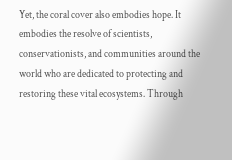Yet, the coral cover also embodies hope. It embodies the resolve of scientists, conservationists, and communities around the world who are dedicated to protecting and restoring these vital ecosystems. Through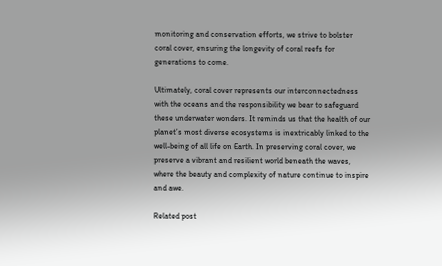monitoring and conservation efforts, we strive to bolster coral cover, ensuring the longevity of coral reefs for generations to come.

Ultimately, coral cover represents our interconnectedness with the oceans and the responsibility we bear to safeguard these underwater wonders. It reminds us that the health of our planet’s most diverse ecosystems is inextricably linked to the well-being of all life on Earth. In preserving coral cover, we preserve a vibrant and resilient world beneath the waves, where the beauty and complexity of nature continue to inspire and awe.

Related post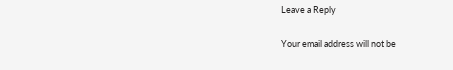Leave a Reply

Your email address will not be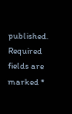published. Required fields are marked *